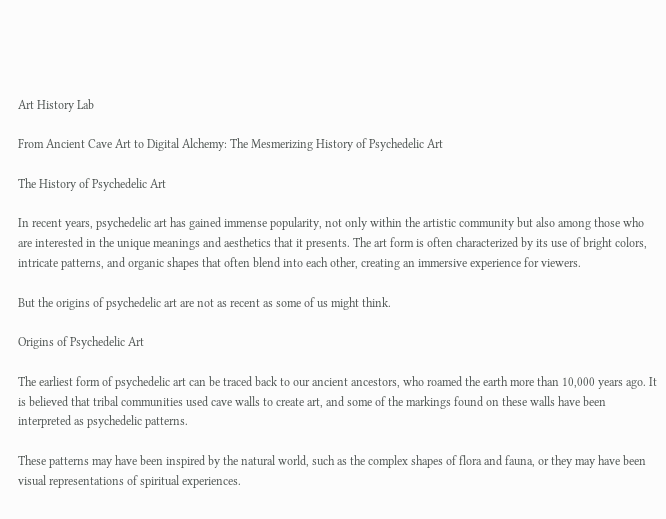Art History Lab

From Ancient Cave Art to Digital Alchemy: The Mesmerizing History of Psychedelic Art

The History of Psychedelic Art

In recent years, psychedelic art has gained immense popularity, not only within the artistic community but also among those who are interested in the unique meanings and aesthetics that it presents. The art form is often characterized by its use of bright colors, intricate patterns, and organic shapes that often blend into each other, creating an immersive experience for viewers.

But the origins of psychedelic art are not as recent as some of us might think.

Origins of Psychedelic Art

The earliest form of psychedelic art can be traced back to our ancient ancestors, who roamed the earth more than 10,000 years ago. It is believed that tribal communities used cave walls to create art, and some of the markings found on these walls have been interpreted as psychedelic patterns.

These patterns may have been inspired by the natural world, such as the complex shapes of flora and fauna, or they may have been visual representations of spiritual experiences.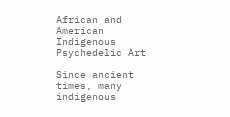African and American Indigenous Psychedelic Art

Since ancient times, many indigenous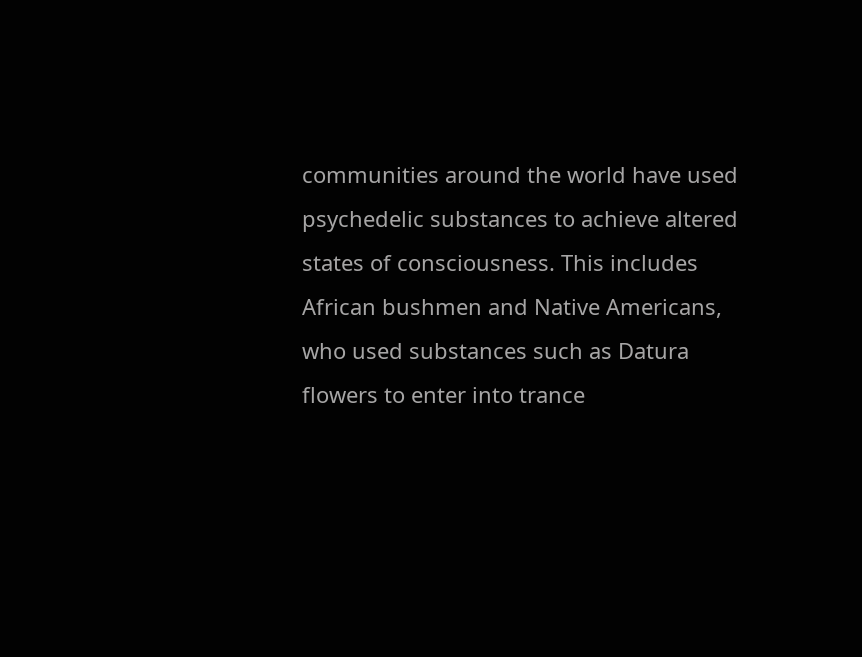communities around the world have used psychedelic substances to achieve altered states of consciousness. This includes African bushmen and Native Americans, who used substances such as Datura flowers to enter into trance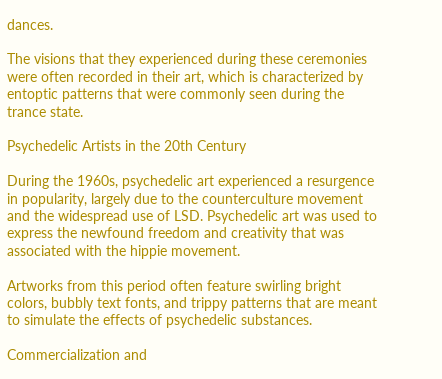dances.

The visions that they experienced during these ceremonies were often recorded in their art, which is characterized by entoptic patterns that were commonly seen during the trance state.

Psychedelic Artists in the 20th Century

During the 1960s, psychedelic art experienced a resurgence in popularity, largely due to the counterculture movement and the widespread use of LSD. Psychedelic art was used to express the newfound freedom and creativity that was associated with the hippie movement.

Artworks from this period often feature swirling bright colors, bubbly text fonts, and trippy patterns that are meant to simulate the effects of psychedelic substances.

Commercialization and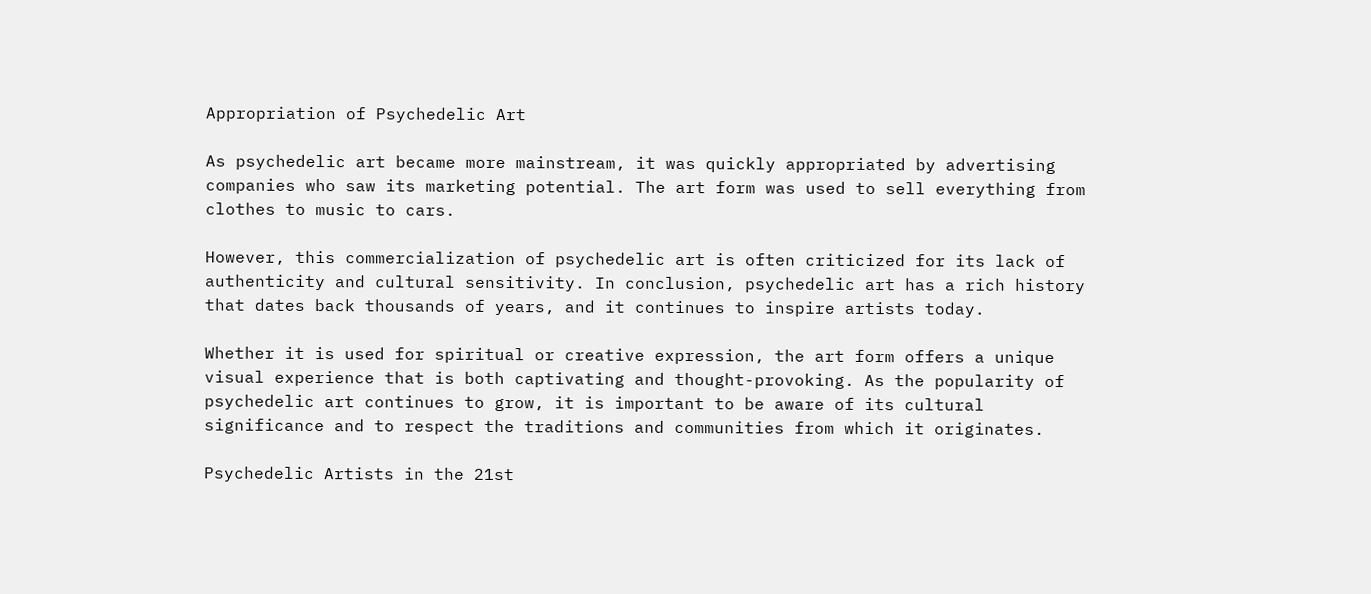Appropriation of Psychedelic Art

As psychedelic art became more mainstream, it was quickly appropriated by advertising companies who saw its marketing potential. The art form was used to sell everything from clothes to music to cars.

However, this commercialization of psychedelic art is often criticized for its lack of authenticity and cultural sensitivity. In conclusion, psychedelic art has a rich history that dates back thousands of years, and it continues to inspire artists today.

Whether it is used for spiritual or creative expression, the art form offers a unique visual experience that is both captivating and thought-provoking. As the popularity of psychedelic art continues to grow, it is important to be aware of its cultural significance and to respect the traditions and communities from which it originates.

Psychedelic Artists in the 21st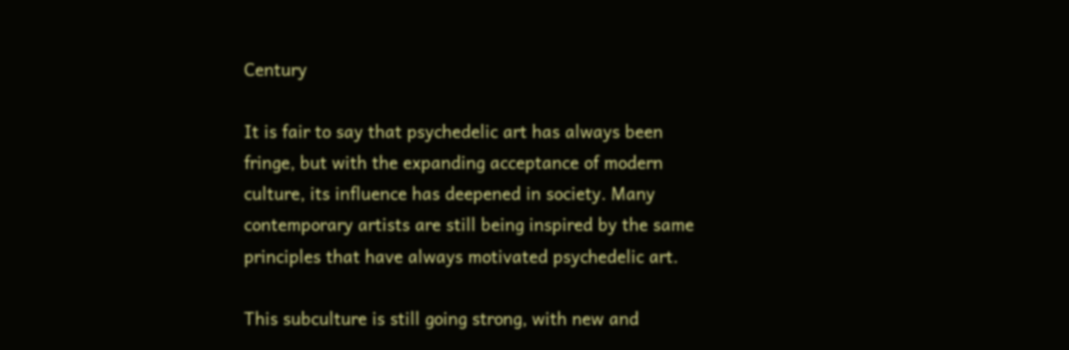Century

It is fair to say that psychedelic art has always been fringe, but with the expanding acceptance of modern culture, its influence has deepened in society. Many contemporary artists are still being inspired by the same principles that have always motivated psychedelic art.

This subculture is still going strong, with new and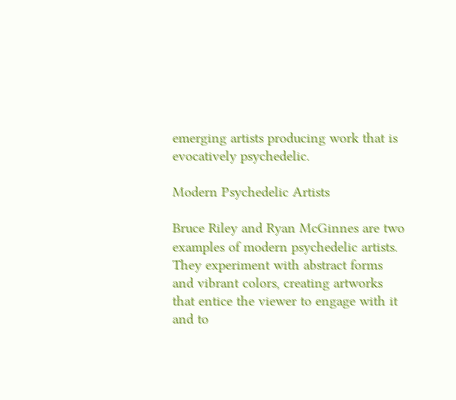emerging artists producing work that is evocatively psychedelic.

Modern Psychedelic Artists

Bruce Riley and Ryan McGinnes are two examples of modern psychedelic artists. They experiment with abstract forms and vibrant colors, creating artworks that entice the viewer to engage with it and to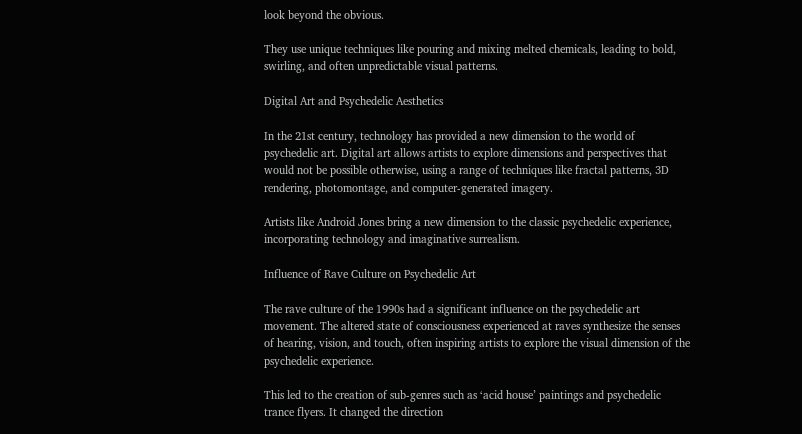look beyond the obvious.

They use unique techniques like pouring and mixing melted chemicals, leading to bold, swirling, and often unpredictable visual patterns.

Digital Art and Psychedelic Aesthetics

In the 21st century, technology has provided a new dimension to the world of psychedelic art. Digital art allows artists to explore dimensions and perspectives that would not be possible otherwise, using a range of techniques like fractal patterns, 3D rendering, photomontage, and computer-generated imagery.

Artists like Android Jones bring a new dimension to the classic psychedelic experience, incorporating technology and imaginative surrealism.

Influence of Rave Culture on Psychedelic Art

The rave culture of the 1990s had a significant influence on the psychedelic art movement. The altered state of consciousness experienced at raves synthesize the senses of hearing, vision, and touch, often inspiring artists to explore the visual dimension of the psychedelic experience.

This led to the creation of sub-genres such as ‘acid house’ paintings and psychedelic trance flyers. It changed the direction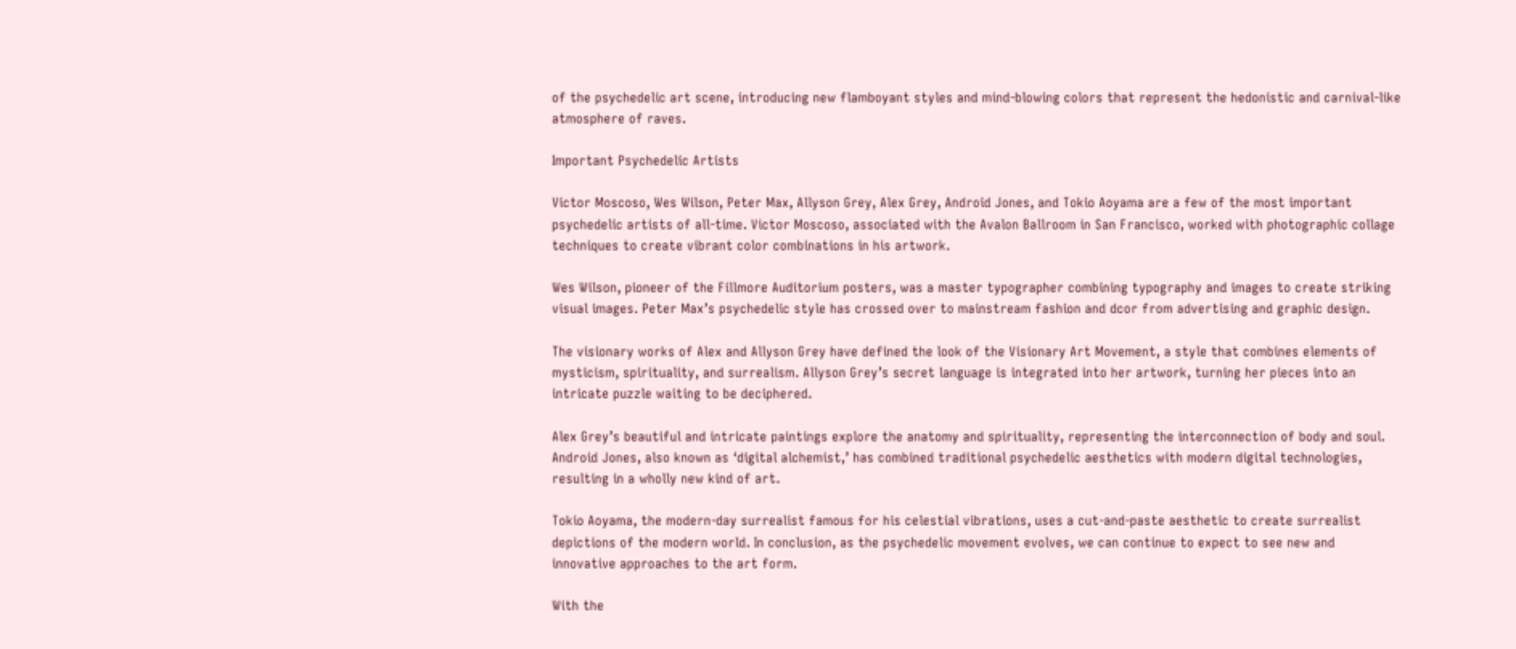of the psychedelic art scene, introducing new flamboyant styles and mind-blowing colors that represent the hedonistic and carnival-like atmosphere of raves.

Important Psychedelic Artists

Victor Moscoso, Wes Wilson, Peter Max, Allyson Grey, Alex Grey, Android Jones, and Tokio Aoyama are a few of the most important psychedelic artists of all-time. Victor Moscoso, associated with the Avalon Ballroom in San Francisco, worked with photographic collage techniques to create vibrant color combinations in his artwork.

Wes Wilson, pioneer of the Fillmore Auditorium posters, was a master typographer combining typography and images to create striking visual images. Peter Max’s psychedelic style has crossed over to mainstream fashion and dcor from advertising and graphic design.

The visionary works of Alex and Allyson Grey have defined the look of the Visionary Art Movement, a style that combines elements of mysticism, spirituality, and surrealism. Allyson Grey’s secret language is integrated into her artwork, turning her pieces into an intricate puzzle waiting to be deciphered.

Alex Grey’s beautiful and intricate paintings explore the anatomy and spirituality, representing the interconnection of body and soul. Android Jones, also known as ‘digital alchemist,’ has combined traditional psychedelic aesthetics with modern digital technologies, resulting in a wholly new kind of art.

Tokio Aoyama, the modern-day surrealist famous for his celestial vibrations, uses a cut-and-paste aesthetic to create surrealist depictions of the modern world. In conclusion, as the psychedelic movement evolves, we can continue to expect to see new and innovative approaches to the art form.

With the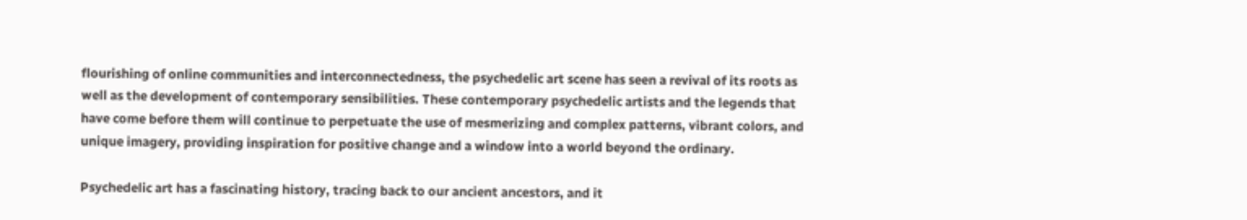flourishing of online communities and interconnectedness, the psychedelic art scene has seen a revival of its roots as well as the development of contemporary sensibilities. These contemporary psychedelic artists and the legends that have come before them will continue to perpetuate the use of mesmerizing and complex patterns, vibrant colors, and unique imagery, providing inspiration for positive change and a window into a world beyond the ordinary.

Psychedelic art has a fascinating history, tracing back to our ancient ancestors, and it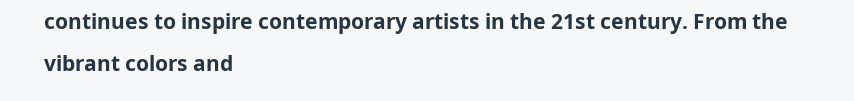continues to inspire contemporary artists in the 21st century. From the vibrant colors and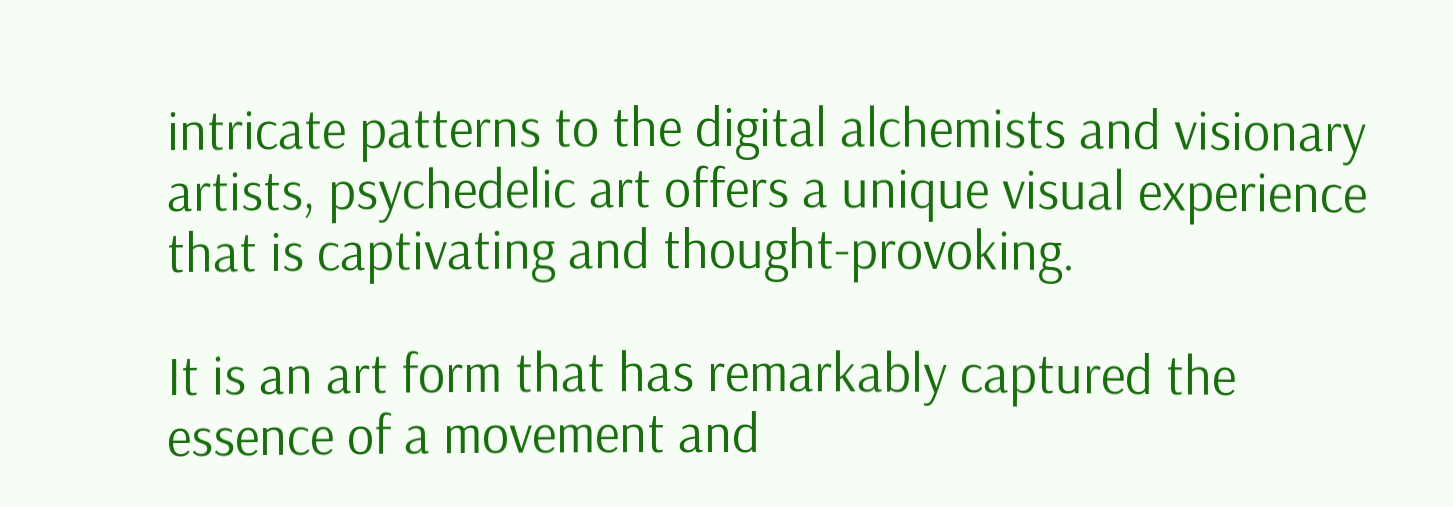intricate patterns to the digital alchemists and visionary artists, psychedelic art offers a unique visual experience that is captivating and thought-provoking.

It is an art form that has remarkably captured the essence of a movement and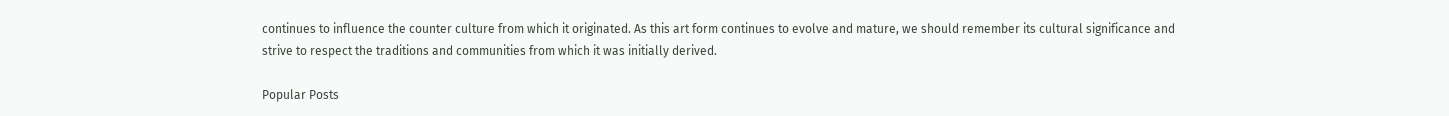continues to influence the counter culture from which it originated. As this art form continues to evolve and mature, we should remember its cultural significance and strive to respect the traditions and communities from which it was initially derived.

Popular Posts